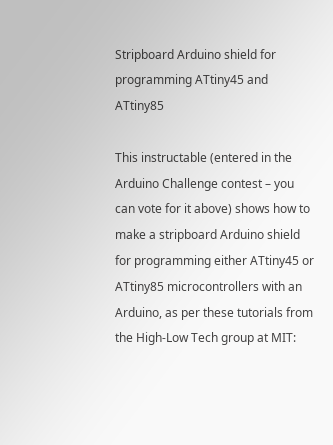Stripboard Arduino shield for programming ATtiny45 and ATtiny85

This instructable (entered in the Arduino Challenge contest – you can vote for it above) shows how to make a stripboard Arduino shield for programming either ATtiny45 or ATtiny85 microcontrollers with an Arduino, as per these tutorials from the High-Low Tech group at MIT: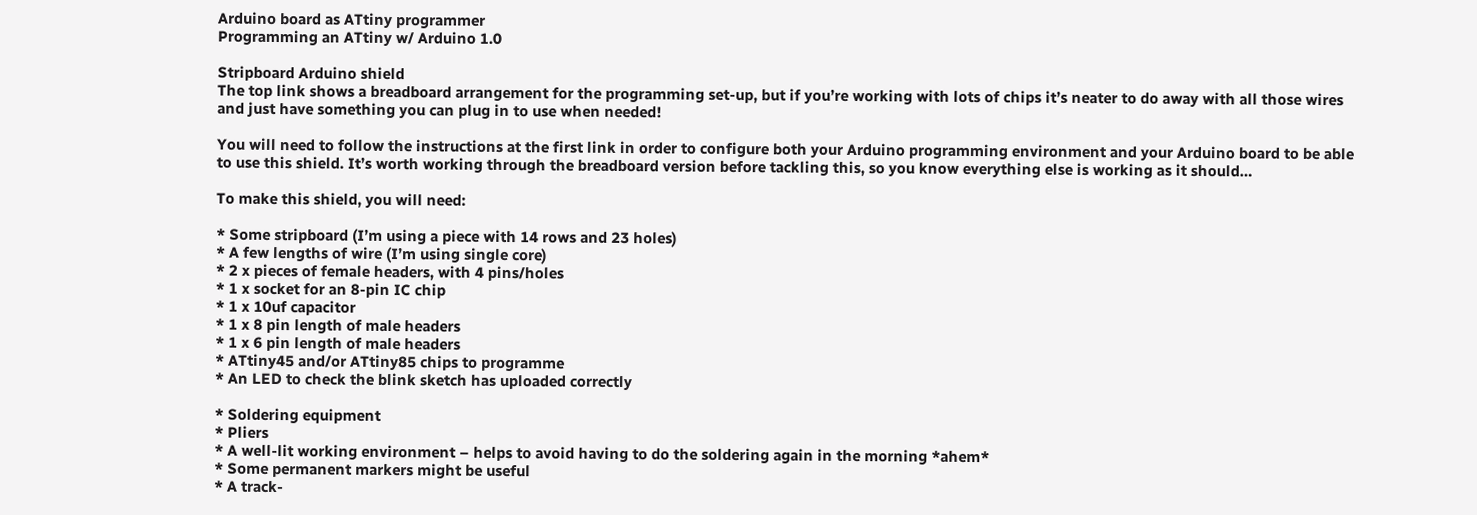Arduino board as ATtiny programmer
Programming an ATtiny w/ Arduino 1.0

Stripboard Arduino shield
The top link shows a breadboard arrangement for the programming set-up, but if you’re working with lots of chips it’s neater to do away with all those wires and just have something you can plug in to use when needed!

You will need to follow the instructions at the first link in order to configure both your Arduino programming environment and your Arduino board to be able to use this shield. It’s worth working through the breadboard version before tackling this, so you know everything else is working as it should…

To make this shield, you will need:

* Some stripboard (I’m using a piece with 14 rows and 23 holes)
* A few lengths of wire (I’m using single core)
* 2 x pieces of female headers, with 4 pins/holes
* 1 x socket for an 8-pin IC chip
* 1 x 10uf capacitor
* 1 x 8 pin length of male headers
* 1 x 6 pin length of male headers
* ATtiny45 and/or ATtiny85 chips to programme
* An LED to check the blink sketch has uploaded correctly

* Soldering equipment
* Pliers
* A well-lit working environment – helps to avoid having to do the soldering again in the morning *ahem*
* Some permanent markers might be useful
* A track-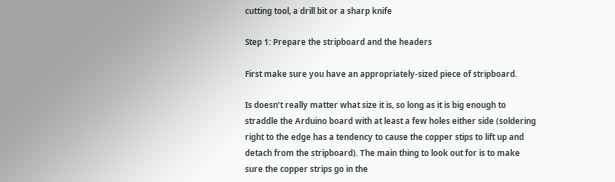cutting tool, a drill bit or a sharp knife

Step 1: Prepare the stripboard and the headers

First make sure you have an appropriately-sized piece of stripboard.

Is doesn’t really matter what size it is, so long as it is big enough to straddle the Arduino board with at least a few holes either side (soldering right to the edge has a tendency to cause the copper stips to lift up and detach from the stripboard). The main thing to look out for is to make sure the copper strips go in the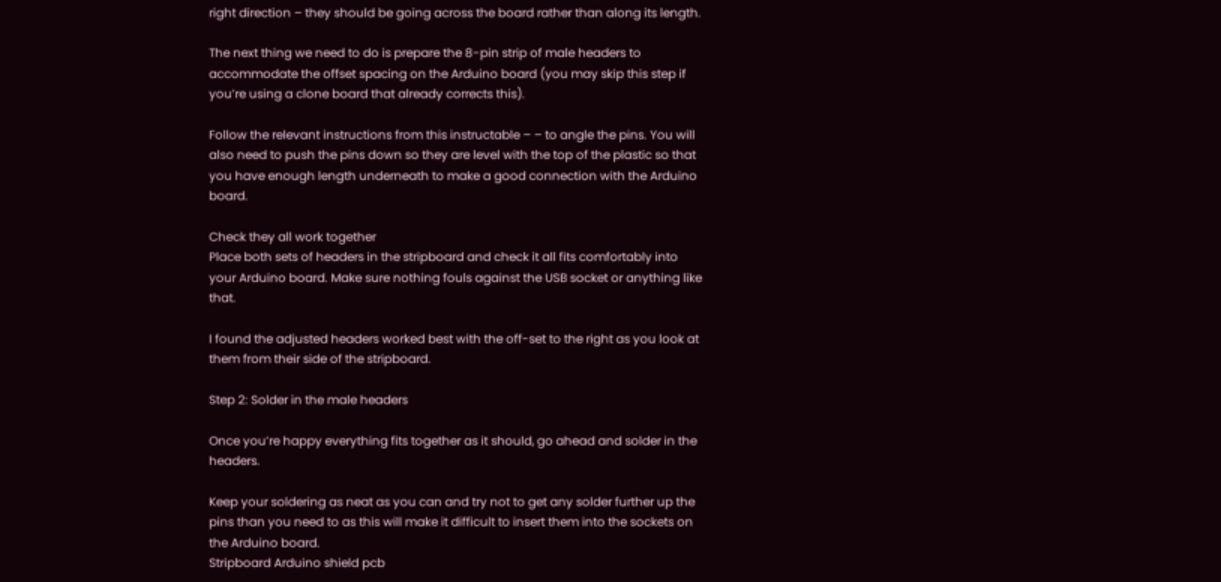right direction – they should be going across the board rather than along its length.

The next thing we need to do is prepare the 8-pin strip of male headers to accommodate the offset spacing on the Arduino board (you may skip this step if you’re using a clone board that already corrects this).

Follow the relevant instructions from this instructable – – to angle the pins. You will also need to push the pins down so they are level with the top of the plastic so that you have enough length underneath to make a good connection with the Arduino board.

Check they all work together
Place both sets of headers in the stripboard and check it all fits comfortably into your Arduino board. Make sure nothing fouls against the USB socket or anything like that.

I found the adjusted headers worked best with the off-set to the right as you look at them from their side of the stripboard.

Step 2: Solder in the male headers

Once you’re happy everything fits together as it should, go ahead and solder in the headers.

Keep your soldering as neat as you can and try not to get any solder further up the pins than you need to as this will make it difficult to insert them into the sockets on the Arduino board.
Stripboard Arduino shield pcb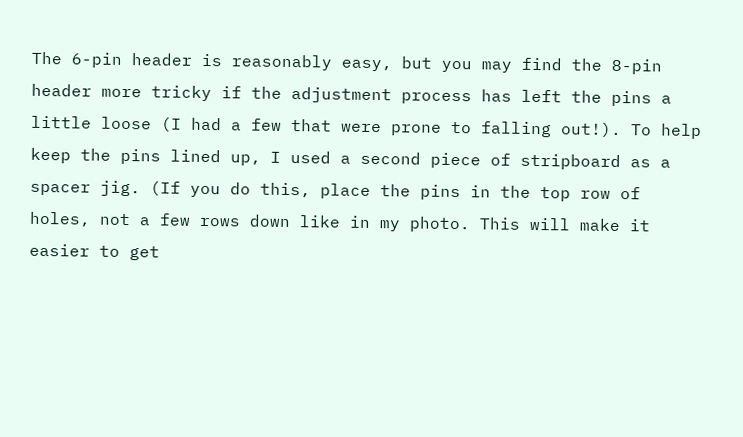The 6-pin header is reasonably easy, but you may find the 8-pin header more tricky if the adjustment process has left the pins a little loose (I had a few that were prone to falling out!). To help keep the pins lined up, I used a second piece of stripboard as a spacer jig. (If you do this, place the pins in the top row of holes, not a few rows down like in my photo. This will make it easier to get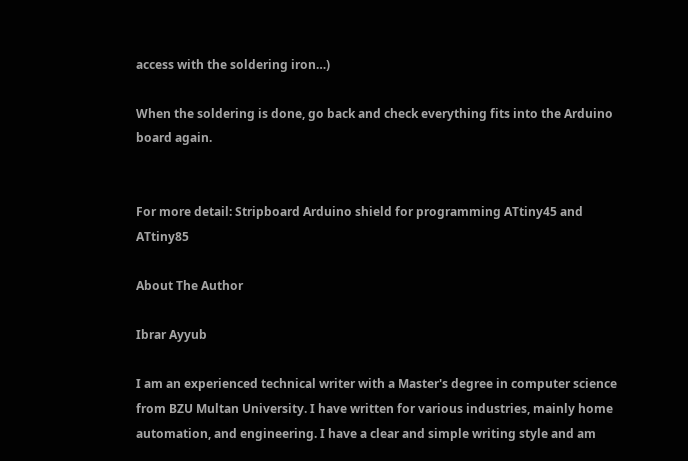access with the soldering iron…)

When the soldering is done, go back and check everything fits into the Arduino board again.


For more detail: Stripboard Arduino shield for programming ATtiny45 and ATtiny85

About The Author

Ibrar Ayyub

I am an experienced technical writer with a Master's degree in computer science from BZU Multan University. I have written for various industries, mainly home automation, and engineering. I have a clear and simple writing style and am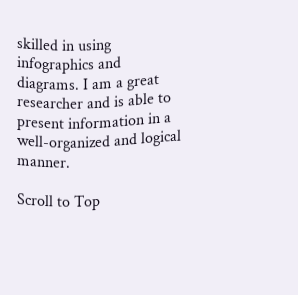skilled in using infographics and diagrams. I am a great researcher and is able to present information in a well-organized and logical manner.

Scroll to Top